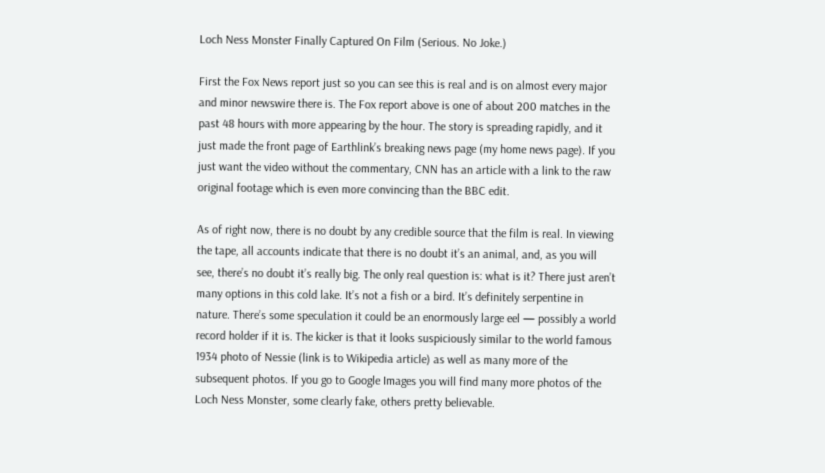Loch Ness Monster Finally Captured On Film (Serious. No Joke.)

First the Fox News report just so you can see this is real and is on almost every major and minor newswire there is. The Fox report above is one of about 200 matches in the past 48 hours with more appearing by the hour. The story is spreading rapidly, and it just made the front page of Earthlink’s breaking news page (my home news page). If you just want the video without the commentary, CNN has an article with a link to the raw original footage which is even more convincing than the BBC edit.

As of right now, there is no doubt by any credible source that the film is real. In viewing the tape, all accounts indicate that there is no doubt it’s an animal, and, as you will see, there’s no doubt it’s really big. The only real question is: what is it? There just aren’t many options in this cold lake. It’s not a fish or a bird. It’s definitely serpentine in nature. There’s some speculation it could be an enormously large eel — possibly a world record holder if it is. The kicker is that it looks suspiciously similar to the world famous 1934 photo of Nessie (link is to Wikipedia article) as well as many more of the subsequent photos. If you go to Google Images you will find many more photos of the Loch Ness Monster, some clearly fake, others pretty believable.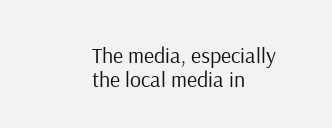The media, especially the local media in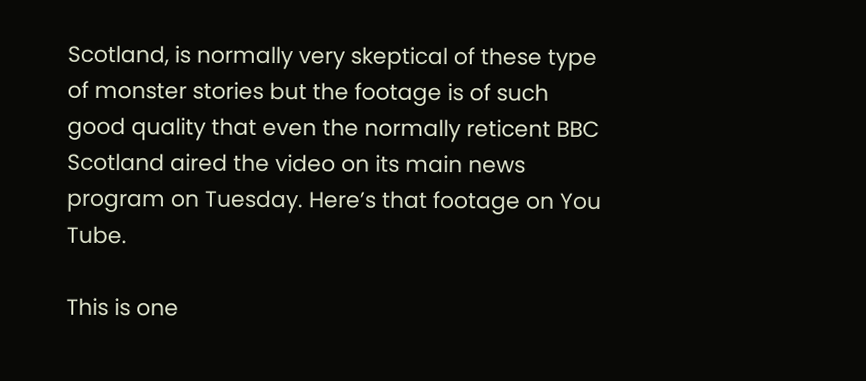Scotland, is normally very skeptical of these type of monster stories but the footage is of such good quality that even the normally reticent BBC Scotland aired the video on its main news program on Tuesday. Here’s that footage on You Tube.

This is one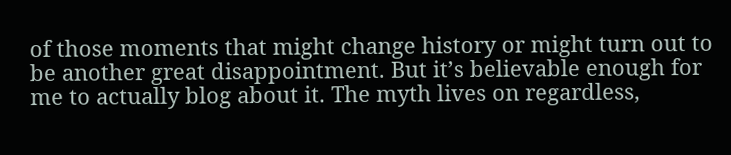of those moments that might change history or might turn out to be another great disappointment. But it’s believable enough for me to actually blog about it. The myth lives on regardless,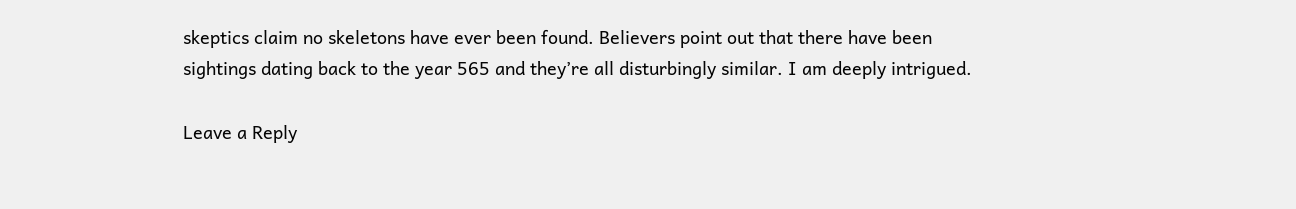skeptics claim no skeletons have ever been found. Believers point out that there have been sightings dating back to the year 565 and they’re all disturbingly similar. I am deeply intrigued.

Leave a Reply